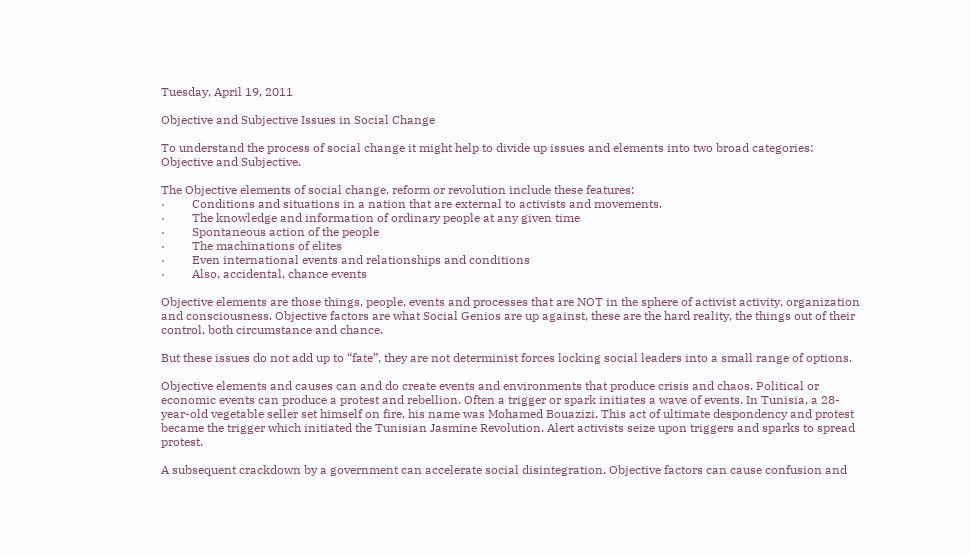Tuesday, April 19, 2011

Objective and Subjective Issues in Social Change

To understand the process of social change it might help to divide up issues and elements into two broad categories: Objective and Subjective.

The Objective elements of social change, reform or revolution include these features:
·         Conditions and situations in a nation that are external to activists and movements.
·         The knowledge and information of ordinary people at any given time
·         Spontaneous action of the people
·         The machinations of elites
·         Even international events and relationships and conditions
·         Also, accidental, chance events

Objective elements are those things, people, events and processes that are NOT in the sphere of activist activity, organization and consciousness. Objective factors are what Social Genios are up against, these are the hard reality, the things out of their control, both circumstance and chance.

But these issues do not add up to “fate”, they are not determinist forces locking social leaders into a small range of options.

Objective elements and causes can and do create events and environments that produce crisis and chaos. Political or economic events can produce a protest and rebellion. Often a trigger or spark initiates a wave of events. In Tunisia, a 28-year-old vegetable seller set himself on fire, his name was Mohamed Bouazizi. This act of ultimate despondency and protest became the trigger which initiated the Tunisian Jasmine Revolution. Alert activists seize upon triggers and sparks to spread protest.

A subsequent crackdown by a government can accelerate social disintegration. Objective factors can cause confusion and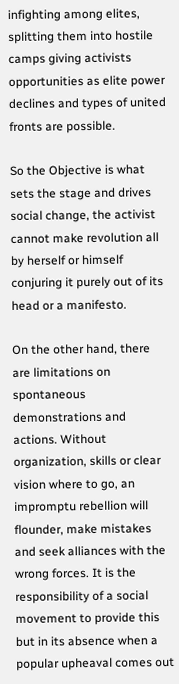infighting among elites, splitting them into hostile camps giving activists opportunities as elite power declines and types of united fronts are possible.

So the Objective is what sets the stage and drives social change, the activist cannot make revolution all by herself or himself conjuring it purely out of its head or a manifesto.

On the other hand, there are limitations on spontaneous demonstrations and actions. Without organization, skills or clear vision where to go, an impromptu rebellion will flounder, make mistakes and seek alliances with the wrong forces. It is the responsibility of a social movement to provide this but in its absence when a popular upheaval comes out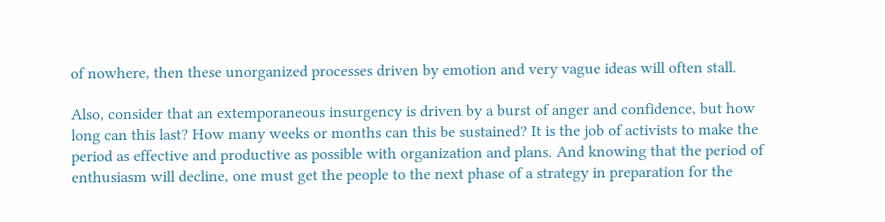of nowhere, then these unorganized processes driven by emotion and very vague ideas will often stall.

Also, consider that an extemporaneous insurgency is driven by a burst of anger and confidence, but how long can this last? How many weeks or months can this be sustained? It is the job of activists to make the period as effective and productive as possible with organization and plans. And knowing that the period of enthusiasm will decline, one must get the people to the next phase of a strategy in preparation for the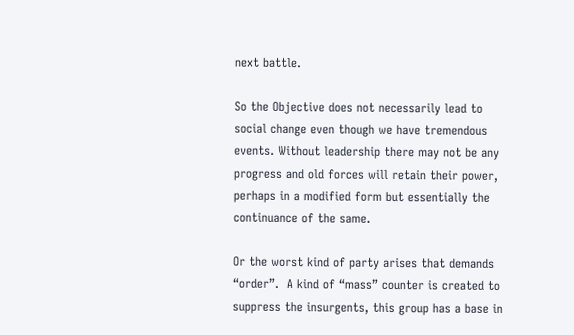next battle.

So the Objective does not necessarily lead to social change even though we have tremendous events. Without leadership there may not be any progress and old forces will retain their power, perhaps in a modified form but essentially the continuance of the same.

Or the worst kind of party arises that demands “order”.  A kind of “mass” counter is created to suppress the insurgents, this group has a base in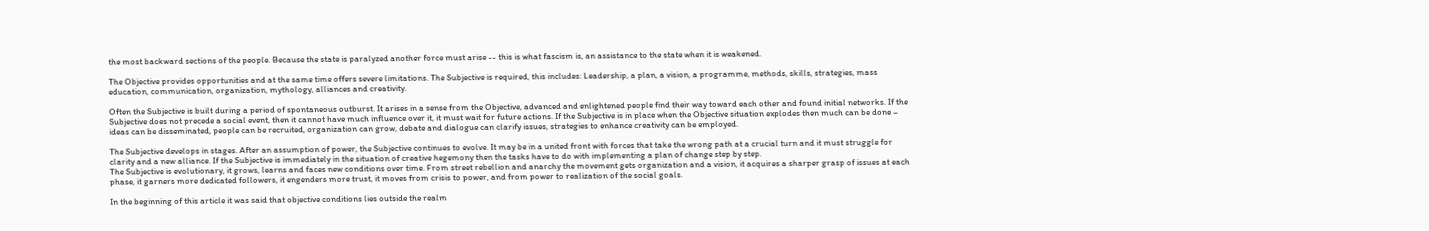the most backward sections of the people. Because the state is paralyzed another force must arise -- this is what fascism is, an assistance to the state when it is weakened.

The Objective provides opportunities and at the same time offers severe limitations. The Subjective is required, this includes: Leadership, a plan, a vision, a programme, methods, skills, strategies, mass education, communication, organization, mythology, alliances and creativity.

Often the Subjective is built during a period of spontaneous outburst. It arises in a sense from the Objective, advanced and enlightened people find their way toward each other and found initial networks. If the Subjective does not precede a social event, then it cannot have much influence over it, it must wait for future actions. If the Subjective is in place when the Objective situation explodes then much can be done – ideas can be disseminated, people can be recruited, organization can grow, debate and dialogue can clarify issues, strategies to enhance creativity can be employed.

The Subjective develops in stages. After an assumption of power, the Subjective continues to evolve. It may be in a united front with forces that take the wrong path at a crucial turn and it must struggle for clarity and a new alliance. If the Subjective is immediately in the situation of creative hegemony then the tasks have to do with implementing a plan of change step by step.
The Subjective is evolutionary, it grows, learns and faces new conditions over time. From street rebellion and anarchy the movement gets organization and a vision, it acquires a sharper grasp of issues at each phase, it garners more dedicated followers, it engenders more trust, it moves from crisis to power, and from power to realization of the social goals.

In the beginning of this article it was said that objective conditions lies outside the realm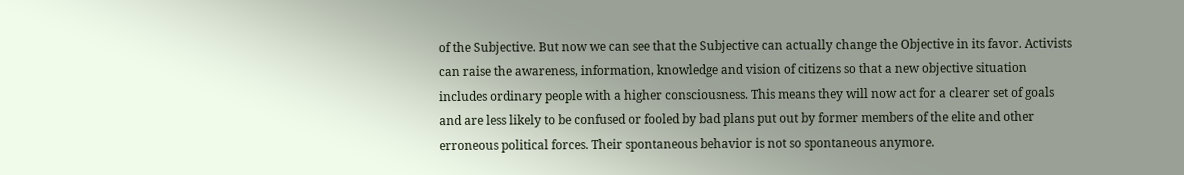of the Subjective. But now we can see that the Subjective can actually change the Objective in its favor. Activists can raise the awareness, information, knowledge and vision of citizens so that a new objective situation includes ordinary people with a higher consciousness. This means they will now act for a clearer set of goals and are less likely to be confused or fooled by bad plans put out by former members of the elite and other erroneous political forces. Their spontaneous behavior is not so spontaneous anymore.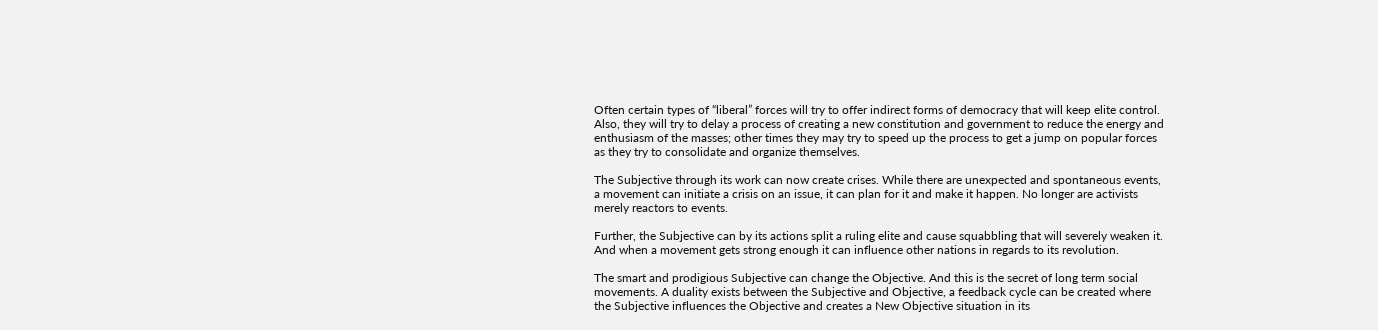Often certain types of “liberal” forces will try to offer indirect forms of democracy that will keep elite control. Also, they will try to delay a process of creating a new constitution and government to reduce the energy and enthusiasm of the masses; other times they may try to speed up the process to get a jump on popular forces as they try to consolidate and organize themselves.

The Subjective through its work can now create crises. While there are unexpected and spontaneous events, a movement can initiate a crisis on an issue, it can plan for it and make it happen. No longer are activists merely reactors to events.

Further, the Subjective can by its actions split a ruling elite and cause squabbling that will severely weaken it. And when a movement gets strong enough it can influence other nations in regards to its revolution.

The smart and prodigious Subjective can change the Objective. And this is the secret of long term social movements. A duality exists between the Subjective and Objective, a feedback cycle can be created where the Subjective influences the Objective and creates a New Objective situation in its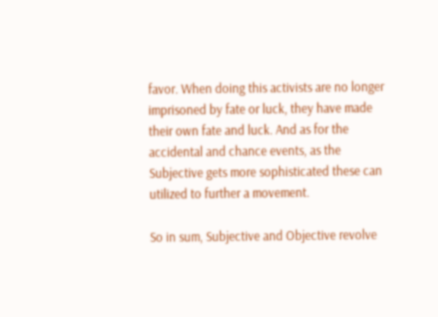favor. When doing this activists are no longer imprisoned by fate or luck, they have made their own fate and luck. And as for the accidental and chance events, as the Subjective gets more sophisticated these can utilized to further a movement.

So in sum, Subjective and Objective revolve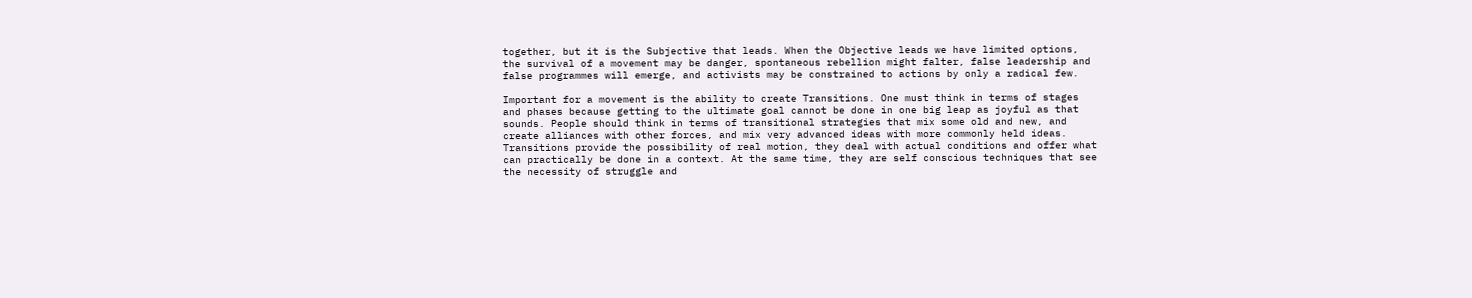together, but it is the Subjective that leads. When the Objective leads we have limited options, the survival of a movement may be danger, spontaneous rebellion might falter, false leadership and false programmes will emerge, and activists may be constrained to actions by only a radical few.

Important for a movement is the ability to create Transitions. One must think in terms of stages and phases because getting to the ultimate goal cannot be done in one big leap as joyful as that sounds. People should think in terms of transitional strategies that mix some old and new, and create alliances with other forces, and mix very advanced ideas with more commonly held ideas. Transitions provide the possibility of real motion, they deal with actual conditions and offer what can practically be done in a context. At the same time, they are self conscious techniques that see the necessity of struggle and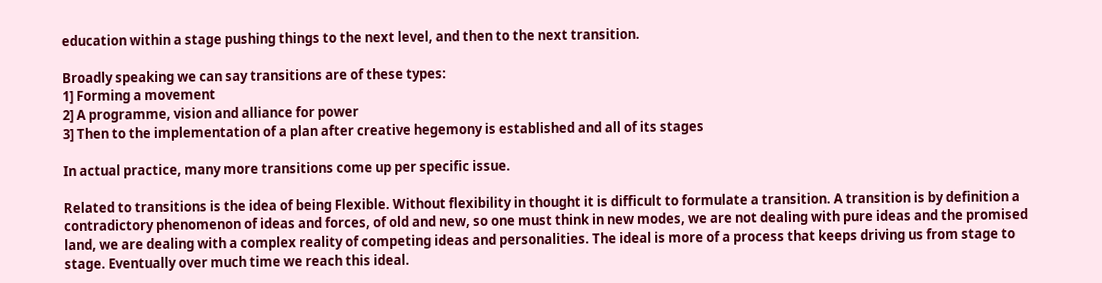education within a stage pushing things to the next level, and then to the next transition.

Broadly speaking we can say transitions are of these types:
1] Forming a movement
2] A programme, vision and alliance for power
3] Then to the implementation of a plan after creative hegemony is established and all of its stages

In actual practice, many more transitions come up per specific issue.

Related to transitions is the idea of being Flexible. Without flexibility in thought it is difficult to formulate a transition. A transition is by definition a contradictory phenomenon of ideas and forces, of old and new, so one must think in new modes, we are not dealing with pure ideas and the promised land, we are dealing with a complex reality of competing ideas and personalities. The ideal is more of a process that keeps driving us from stage to stage. Eventually over much time we reach this ideal.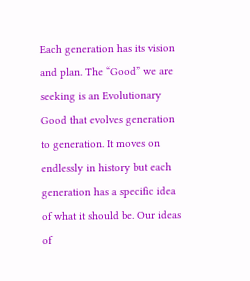Each generation has its vision and plan. The “Good” we are seeking is an Evolutionary Good that evolves generation to generation. It moves on endlessly in history but each generation has a specific idea of what it should be. Our ideas of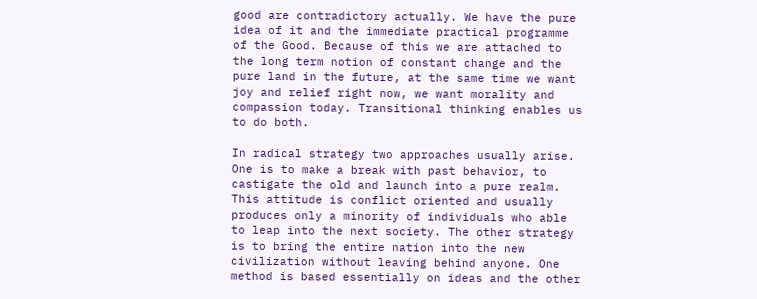good are contradictory actually. We have the pure idea of it and the immediate practical programme of the Good. Because of this we are attached to the long term notion of constant change and the pure land in the future, at the same time we want joy and relief right now, we want morality and compassion today. Transitional thinking enables us to do both.

In radical strategy two approaches usually arise. One is to make a break with past behavior, to castigate the old and launch into a pure realm. This attitude is conflict oriented and usually produces only a minority of individuals who able to leap into the next society. The other strategy is to bring the entire nation into the new civilization without leaving behind anyone. One method is based essentially on ideas and the other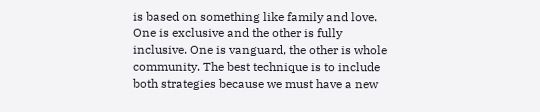is based on something like family and love. One is exclusive and the other is fully inclusive. One is vanguard, the other is whole community. The best technique is to include both strategies because we must have a new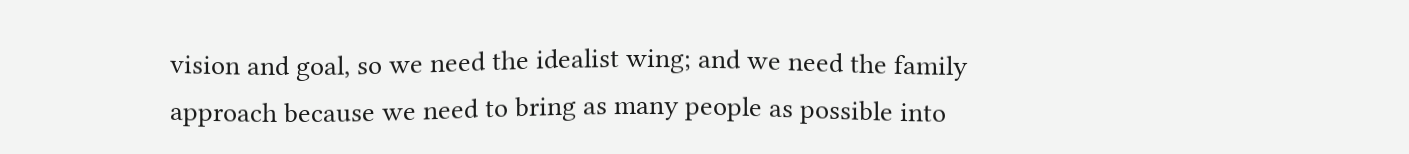vision and goal, so we need the idealist wing; and we need the family approach because we need to bring as many people as possible into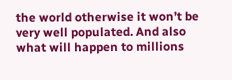the world otherwise it won’t be very well populated. And also what will happen to millions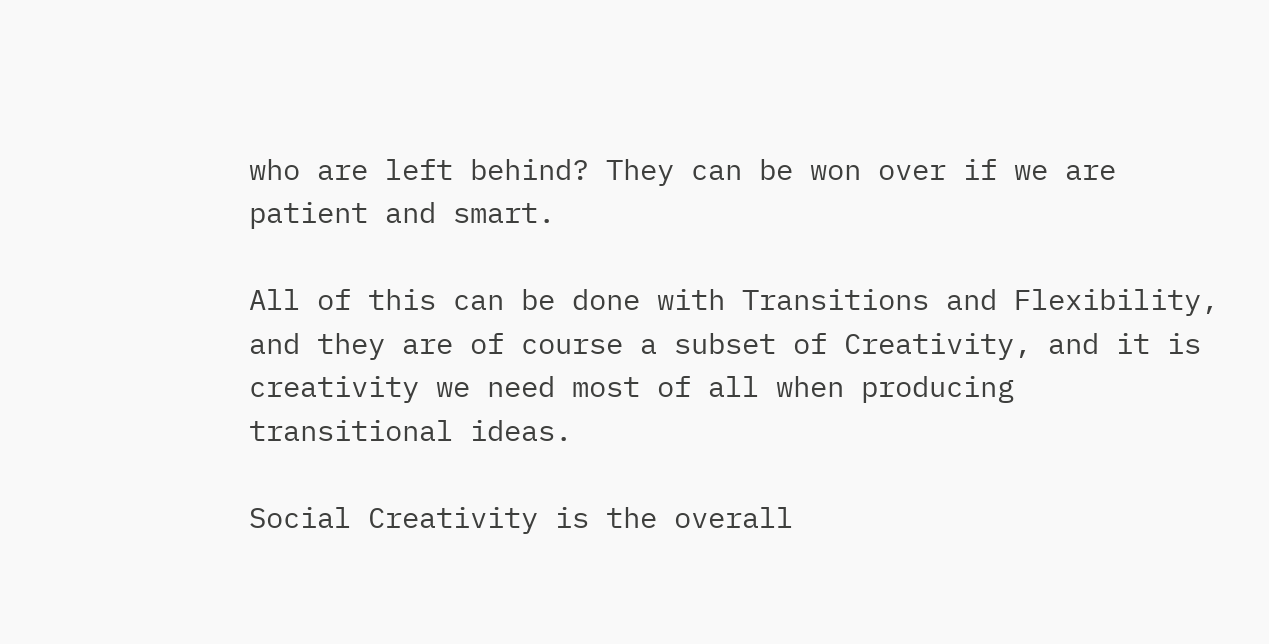who are left behind? They can be won over if we are patient and smart.

All of this can be done with Transitions and Flexibility, and they are of course a subset of Creativity, and it is creativity we need most of all when producing transitional ideas.

Social Creativity is the overall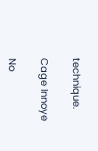technique.

Cage Innoye

No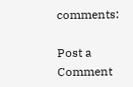comments:

Post a Comment